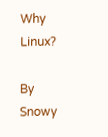Why Linux?

By Snowy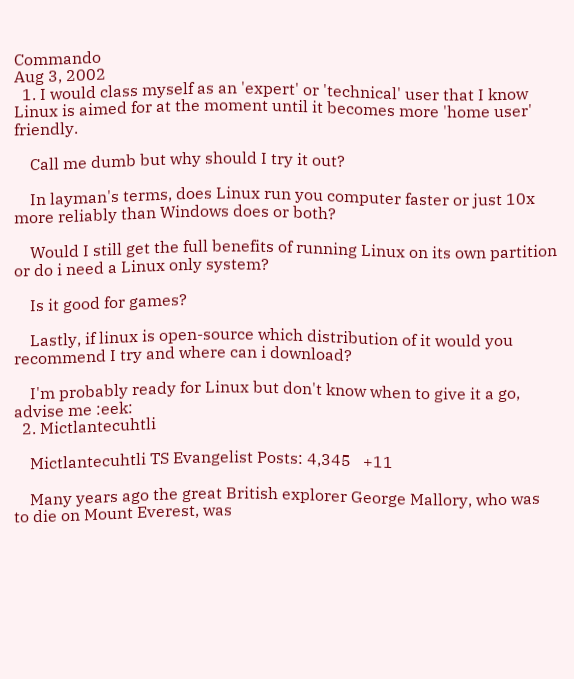Commando
Aug 3, 2002
  1. I would class myself as an 'expert' or 'technical' user that I know Linux is aimed for at the moment until it becomes more 'home user' friendly.

    Call me dumb but why should I try it out?

    In layman's terms, does Linux run you computer faster or just 10x more reliably than Windows does or both?

    Would I still get the full benefits of running Linux on its own partition or do i need a Linux only system?

    Is it good for games?

    Lastly, if linux is open-source which distribution of it would you recommend I try and where can i download?

    I'm probably ready for Linux but don't know when to give it a go, advise me :eek:
  2. Mictlantecuhtli

    Mictlantecuhtli TS Evangelist Posts: 4,345   +11

    Many years ago the great British explorer George Mallory, who was to die on Mount Everest, was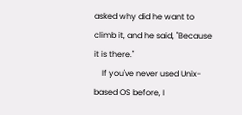asked why did he want to climb it, and he said, "Because it is there."
    If you've never used Unix-based OS before, I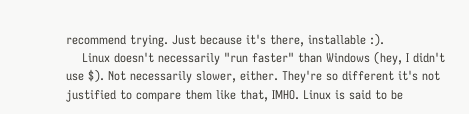recommend trying. Just because it's there, installable :).
    Linux doesn't necessarily "run faster" than Windows (hey, I didn't use $). Not necessarily slower, either. They're so different it's not justified to compare them like that, IMHO. Linux is said to be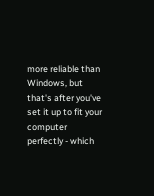more reliable than Windows, but that's after you've set it up to fit your computer perfectly - which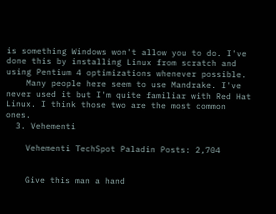is something Windows won't allow you to do. I've done this by installing Linux from scratch and using Pentium 4 optimizations whenever possible.
    Many people here seem to use Mandrake. I've never used it but I'm quite familiar with Red Hat Linux. I think those two are the most common ones.
  3. Vehementi

    Vehementi TechSpot Paladin Posts: 2,704


    Give this man a hand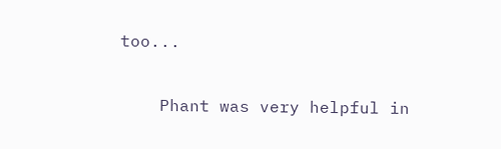too...

    Phant was very helpful in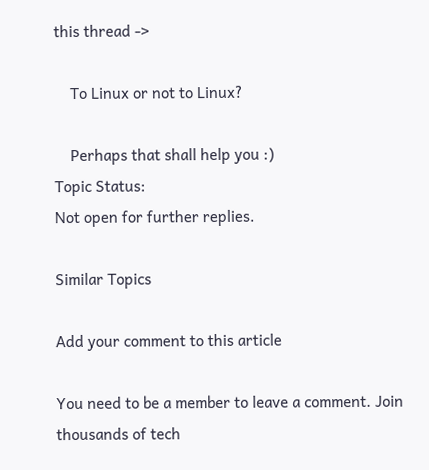this thread ->

    To Linux or not to Linux?

    Perhaps that shall help you :)
Topic Status:
Not open for further replies.

Similar Topics

Add your comment to this article

You need to be a member to leave a comment. Join thousands of tech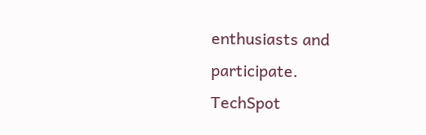enthusiasts and participate.
TechSpot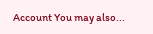Account You may also...